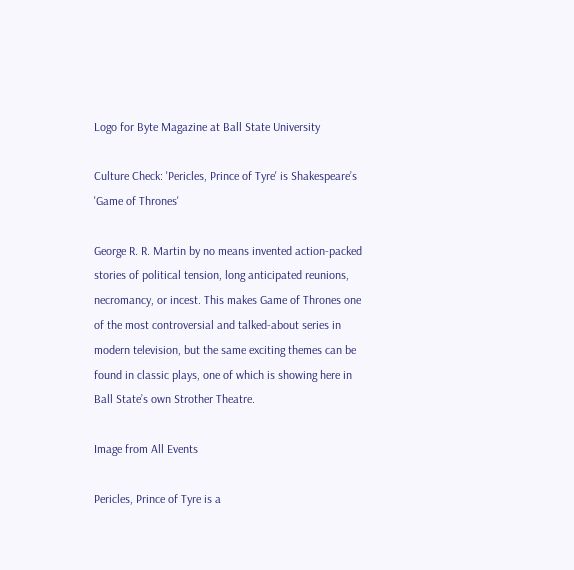Logo for Byte Magazine at Ball State University

Culture Check: 'Pericles, Prince of Tyre' is Shakespeare’s 'Game of Thrones'

George R. R. Martin by no means invented action-packed stories of political tension, long anticipated reunions, necromancy, or incest. This makes Game of Thrones one of the most controversial and talked-about series in modern television, but the same exciting themes can be found in classic plays, one of which is showing here in Ball State’s own Strother Theatre.

Image from All Events

Pericles, Prince of Tyre is a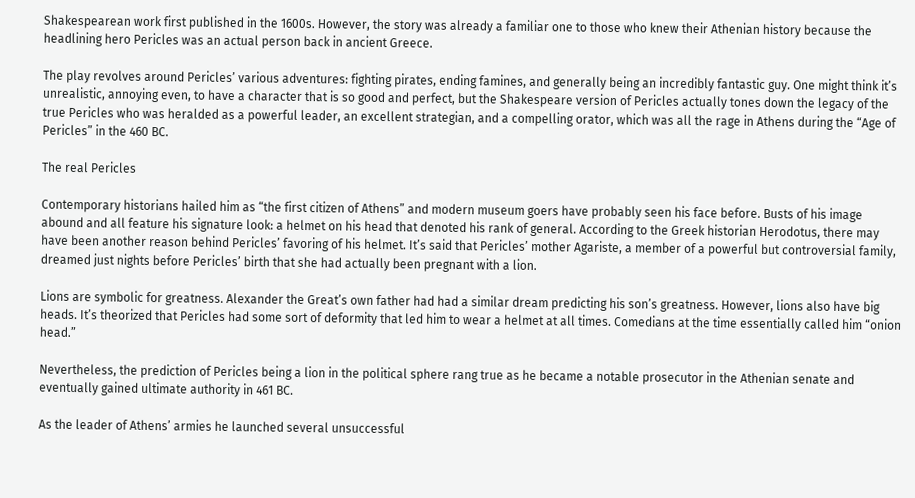Shakespearean work first published in the 1600s. However, the story was already a familiar one to those who knew their Athenian history because the headlining hero Pericles was an actual person back in ancient Greece.

The play revolves around Pericles’ various adventures: fighting pirates, ending famines, and generally being an incredibly fantastic guy. One might think it’s unrealistic, annoying even, to have a character that is so good and perfect, but the Shakespeare version of Pericles actually tones down the legacy of the true Pericles who was heralded as a powerful leader, an excellent strategian, and a compelling orator, which was all the rage in Athens during the “Age of Pericles” in the 460 BC.

The real Pericles

Contemporary historians hailed him as “the first citizen of Athens” and modern museum goers have probably seen his face before. Busts of his image abound and all feature his signature look: a helmet on his head that denoted his rank of general. According to the Greek historian Herodotus, there may have been another reason behind Pericles’ favoring of his helmet. It’s said that Pericles’ mother Agariste, a member of a powerful but controversial family, dreamed just nights before Pericles’ birth that she had actually been pregnant with a lion.

Lions are symbolic for greatness. Alexander the Great’s own father had had a similar dream predicting his son’s greatness. However, lions also have big heads. It’s theorized that Pericles had some sort of deformity that led him to wear a helmet at all times. Comedians at the time essentially called him “onion head.”

Nevertheless, the prediction of Pericles being a lion in the political sphere rang true as he became a notable prosecutor in the Athenian senate and eventually gained ultimate authority in 461 BC.

As the leader of Athens’ armies he launched several unsuccessful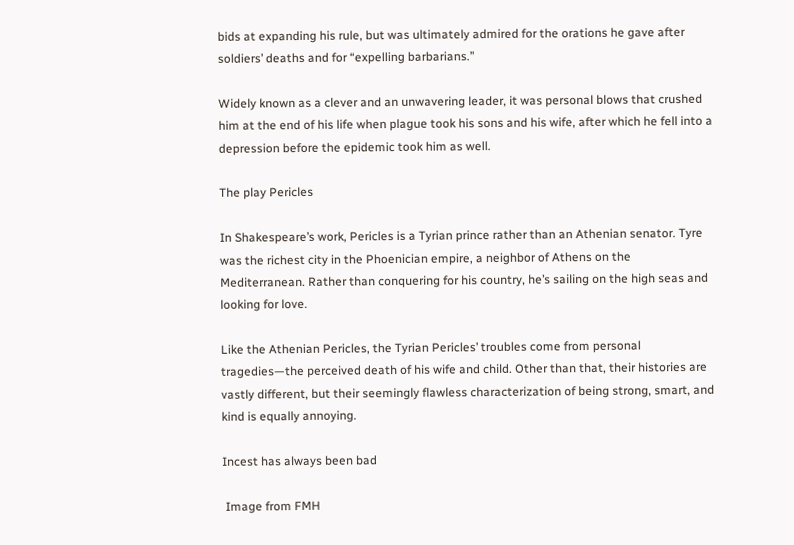bids at expanding his rule, but was ultimately admired for the orations he gave after soldiers’ deaths and for “expelling barbarians.”

Widely known as a clever and an unwavering leader, it was personal blows that crushed him at the end of his life when plague took his sons and his wife, after which he fell into a depression before the epidemic took him as well.

The play Pericles

In Shakespeare’s work, Pericles is a Tyrian prince rather than an Athenian senator. Tyre was the richest city in the Phoenician empire, a neighbor of Athens on the Mediterranean. Rather than conquering for his country, he’s sailing on the high seas and looking for love.

Like the Athenian Pericles, the Tyrian Pericles’ troubles come from personal tragedies—the perceived death of his wife and child. Other than that, their histories are vastly different, but their seemingly flawless characterization of being strong, smart, and kind is equally annoying.

Incest has always been bad

 Image from FMH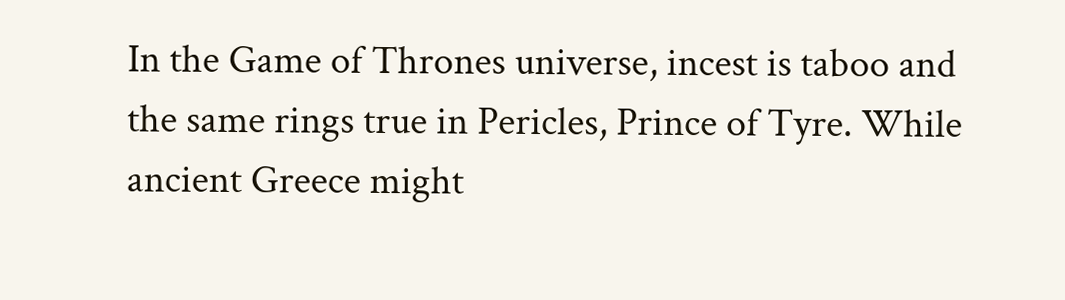In the Game of Thrones universe, incest is taboo and the same rings true in Pericles, Prince of Tyre. While ancient Greece might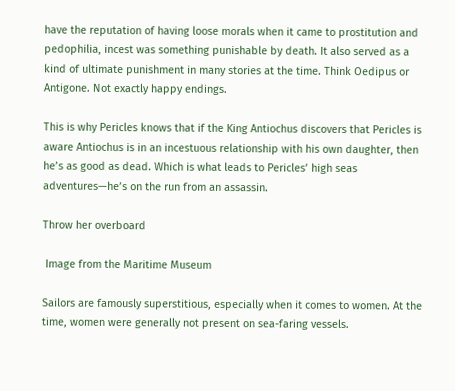have the reputation of having loose morals when it came to prostitution and pedophilia, incest was something punishable by death. It also served as a kind of ultimate punishment in many stories at the time. Think Oedipus or Antigone. Not exactly happy endings.

This is why Pericles knows that if the King Antiochus discovers that Pericles is aware Antiochus is in an incestuous relationship with his own daughter, then he’s as good as dead. Which is what leads to Pericles’ high seas adventures—he’s on the run from an assassin.

Throw her overboard

 Image from the Maritime Museum

Sailors are famously superstitious, especially when it comes to women. At the time, women were generally not present on sea-faring vessels.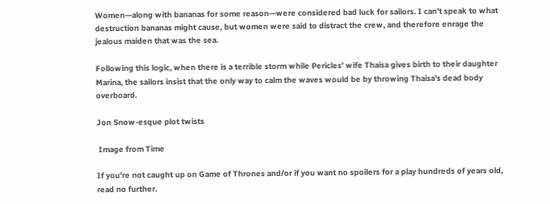Women—along with bananas for some reason—were considered bad luck for sailors. I can’t speak to what destruction bananas might cause, but women were said to distract the crew, and therefore enrage the jealous maiden that was the sea.

Following this logic, when there is a terrible storm while Pericles’ wife Thaisa gives birth to their daughter Marina, the sailors insist that the only way to calm the waves would be by throwing Thaisa’s dead body overboard.

Jon Snow-esque plot twists

 Image from Time

If you’re not caught up on Game of Thrones and/or if you want no spoilers for a play hundreds of years old, read no further.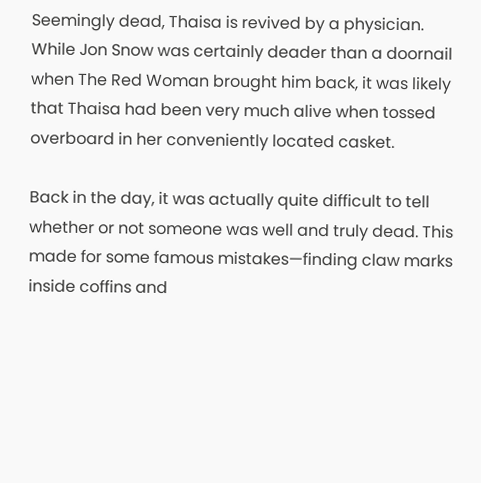Seemingly dead, Thaisa is revived by a physician. While Jon Snow was certainly deader than a doornail when The Red Woman brought him back, it was likely that Thaisa had been very much alive when tossed overboard in her conveniently located casket.

Back in the day, it was actually quite difficult to tell whether or not someone was well and truly dead. This made for some famous mistakes—finding claw marks inside coffins and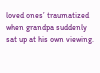loved ones’ traumatized when grandpa suddenly sat up at his own viewing.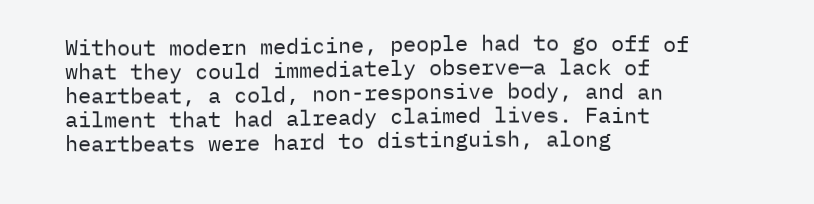Without modern medicine, people had to go off of what they could immediately observe—a lack of heartbeat, a cold, non-responsive body, and an ailment that had already claimed lives. Faint heartbeats were hard to distinguish, along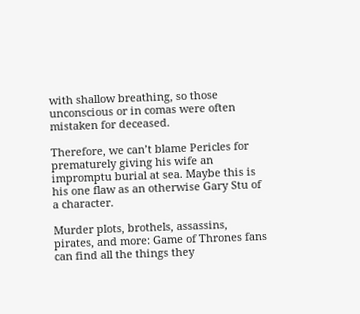with shallow breathing, so those unconscious or in comas were often mistaken for deceased.

Therefore, we can’t blame Pericles for prematurely giving his wife an impromptu burial at sea. Maybe this is his one flaw as an otherwise Gary Stu of a character.

Murder plots, brothels, assassins, pirates, and more: Game of Thrones fans can find all the things they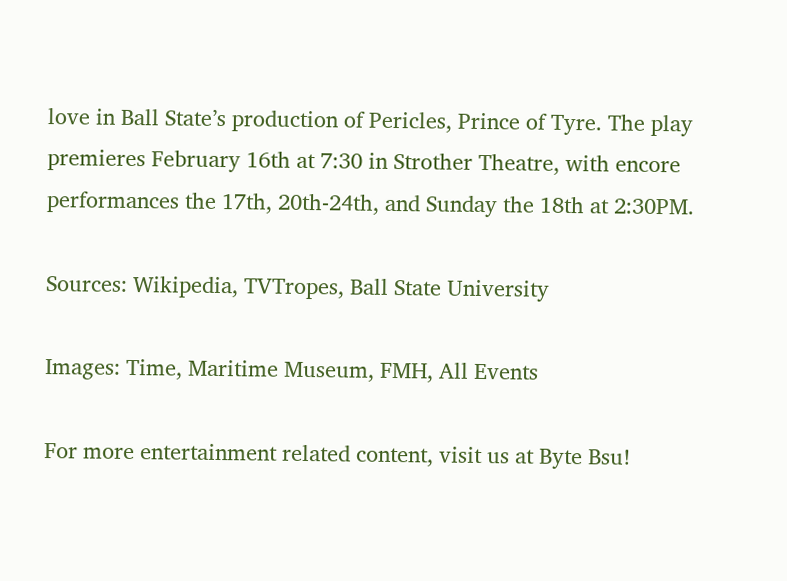love in Ball State’s production of Pericles, Prince of Tyre. The play premieres February 16th at 7:30 in Strother Theatre, with encore performances the 17th, 20th-24th, and Sunday the 18th at 2:30PM.

Sources: Wikipedia, TVTropes, Ball State University

Images: Time, Maritime Museum, FMH, All Events

For more entertainment related content, visit us at Byte Bsu!